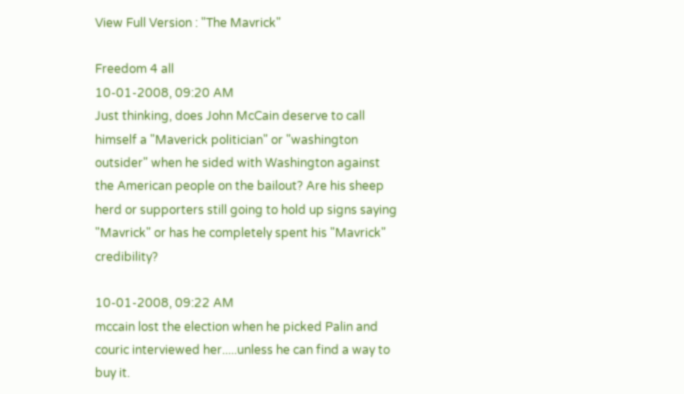View Full Version : "The Mavrick"

Freedom 4 all
10-01-2008, 09:20 AM
Just thinking, does John McCain deserve to call himself a "Maverick politician" or "washington outsider" when he sided with Washington against the American people on the bailout? Are his sheep herd or supporters still going to hold up signs saying "Mavrick" or has he completely spent his "Mavrick" credibility?

10-01-2008, 09:22 AM
mccain lost the election when he picked Palin and couric interviewed her.....unless he can find a way to buy it.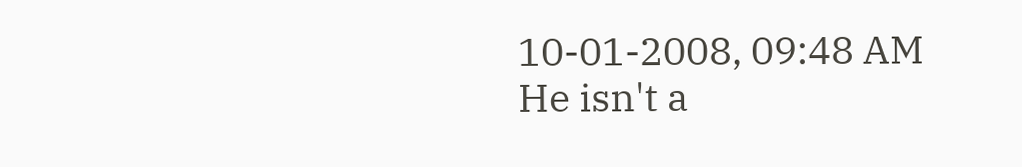10-01-2008, 09:48 AM
He isn't a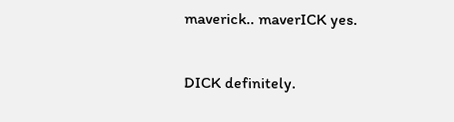maverick.. maverICK yes.

DICK definitely.